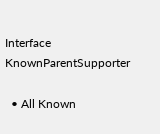Interface KnownParentSupporter

  • All Known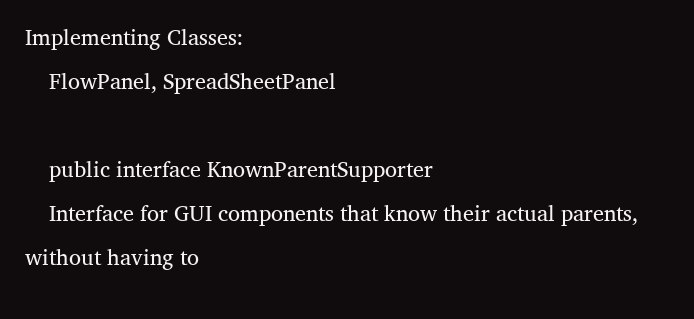Implementing Classes:
    FlowPanel, SpreadSheetPanel

    public interface KnownParentSupporter
    Interface for GUI components that know their actual parents, without having to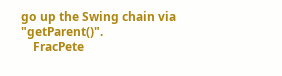go up the Swing chain via "getParent()".
    FracPete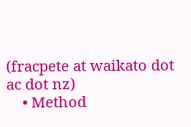(fracpete at waikato dot ac dot nz)
    • Method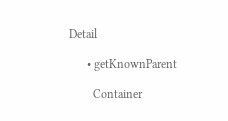Detail

      • getKnownParent

        Container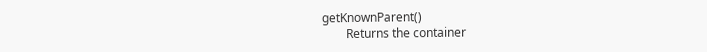getKnownParent()
        Returns the container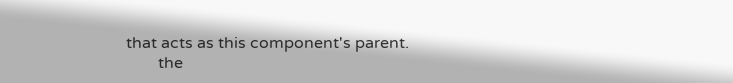that acts as this component's parent.
        the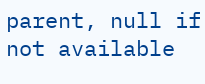parent, null if not available